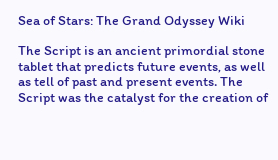Sea of Stars: The Grand Odyssey Wiki

The Script is an ancient primordial stone tablet that predicts future events, as well as tell of past and present events. The Script was the catalyst for the creation of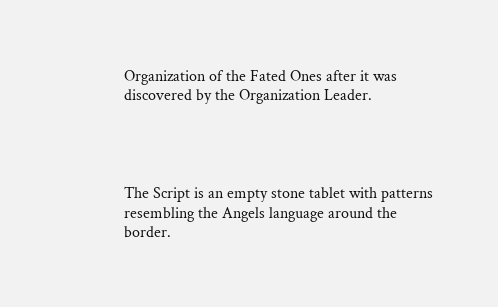Organization of the Fated Ones after it was discovered by the Organization Leader.




The Script is an empty stone tablet with patterns resembling the Angels language around the border.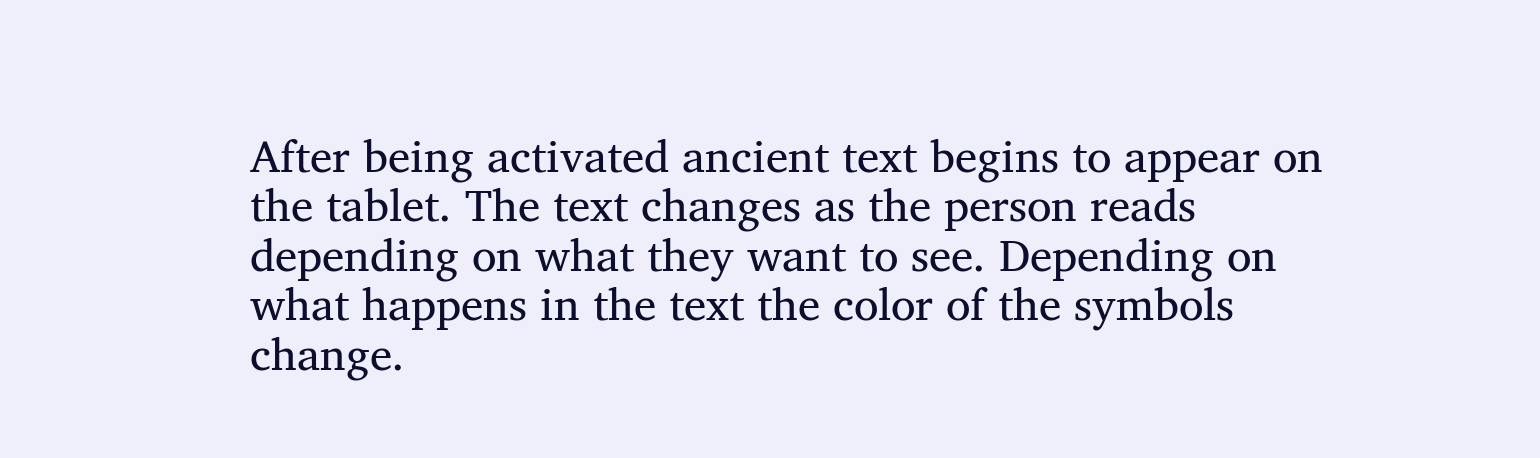After being activated ancient text begins to appear on the tablet. The text changes as the person reads depending on what they want to see. Depending on what happens in the text the color of the symbols change.